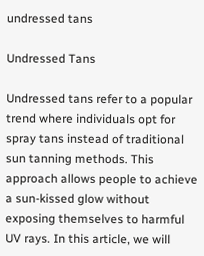undressed tans

Undressed Tans

Undressed tans refer to a popular trend where individuals opt for spray tans instead of traditional sun tanning methods. This approach allows people to achieve a sun-kissed glow without exposing themselves to harmful UV rays. In this article, we will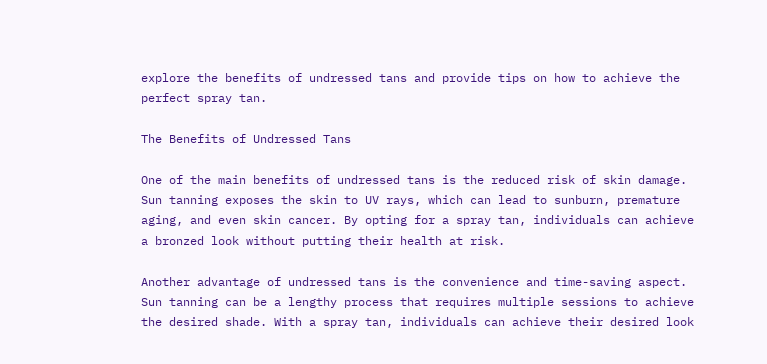explore the benefits of undressed tans and provide tips on how to achieve the perfect spray tan.

The Benefits of Undressed Tans

One of the main benefits of undressed tans is the reduced risk of skin damage. Sun tanning exposes the skin to UV rays, which can lead to sunburn, premature aging, and even skin cancer. By opting for a spray tan, individuals can achieve a bronzed look without putting their health at risk.

Another advantage of undressed tans is the convenience and time-saving aspect. Sun tanning can be a lengthy process that requires multiple sessions to achieve the desired shade. With a spray tan, individuals can achieve their desired look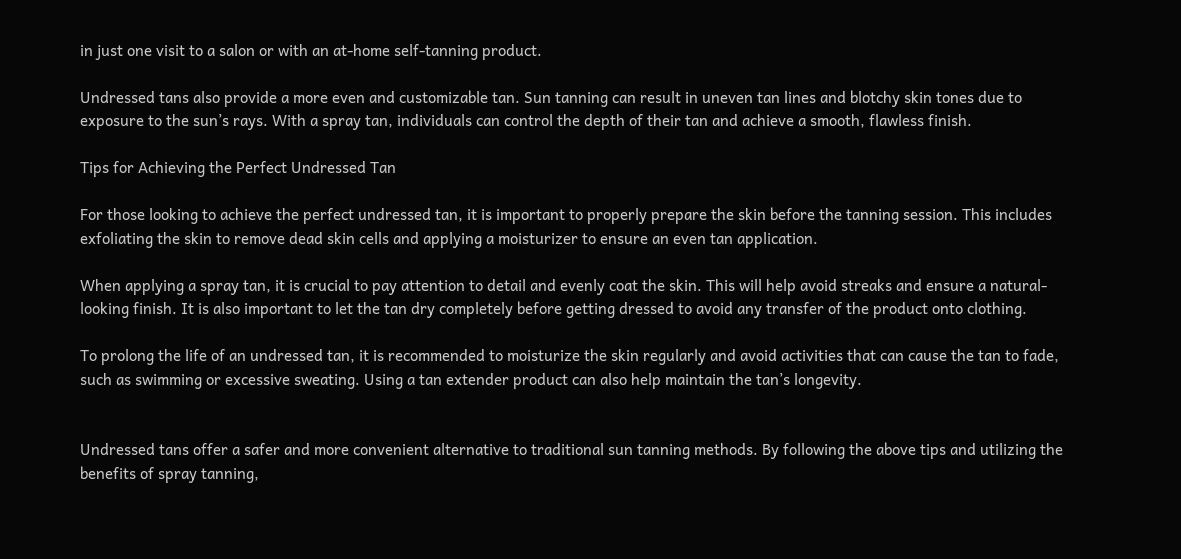in just one visit to a salon or with an at-home self-tanning product.

Undressed tans also provide a more even and customizable tan. Sun tanning can result in uneven tan lines and blotchy skin tones due to exposure to the sun’s rays. With a spray tan, individuals can control the depth of their tan and achieve a smooth, flawless finish.

Tips for Achieving the Perfect Undressed Tan

For those looking to achieve the perfect undressed tan, it is important to properly prepare the skin before the tanning session. This includes exfoliating the skin to remove dead skin cells and applying a moisturizer to ensure an even tan application.

When applying a spray tan, it is crucial to pay attention to detail and evenly coat the skin. This will help avoid streaks and ensure a natural-looking finish. It is also important to let the tan dry completely before getting dressed to avoid any transfer of the product onto clothing.

To prolong the life of an undressed tan, it is recommended to moisturize the skin regularly and avoid activities that can cause the tan to fade, such as swimming or excessive sweating. Using a tan extender product can also help maintain the tan’s longevity.


Undressed tans offer a safer and more convenient alternative to traditional sun tanning methods. By following the above tips and utilizing the benefits of spray tanning,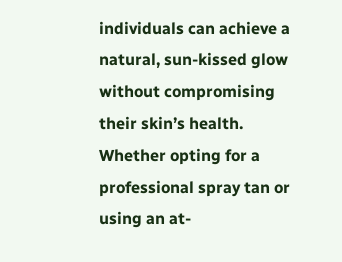individuals can achieve a natural, sun-kissed glow without compromising their skin’s health. Whether opting for a professional spray tan or using an at-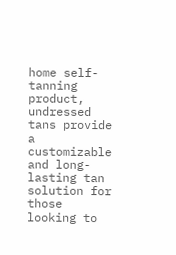home self-tanning product, undressed tans provide a customizable and long-lasting tan solution for those looking to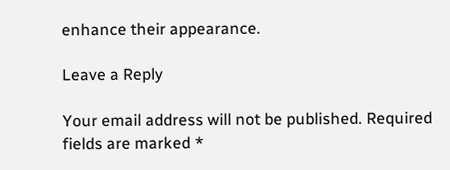enhance their appearance.

Leave a Reply

Your email address will not be published. Required fields are marked *